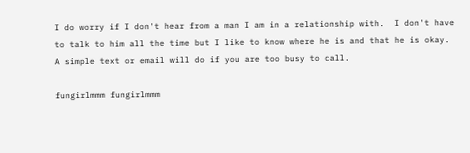I do worry if I don't hear from a man I am in a relationship with.  I don't have to talk to him all the time but I like to know where he is and that he is okay.  A simple text or email will do if you are too busy to call.

fungirlmmm fungirlmmm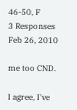46-50, F
3 Responses Feb 26, 2010

me too CND.

I agree, I've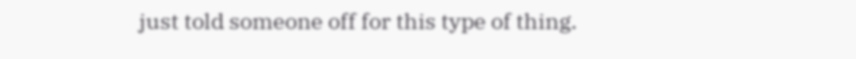just told someone off for this type of thing.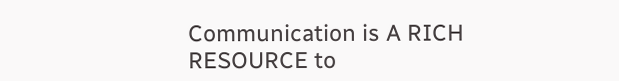Communication is A RICH RESOURCE to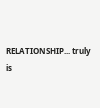RELATIONSHIP... truly is